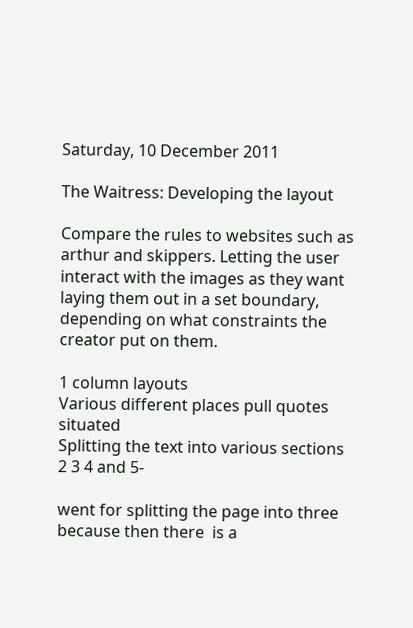Saturday, 10 December 2011

The Waitress: Developing the layout

Compare the rules to websites such as arthur and skippers. Letting the user interact with the images as they want laying them out in a set boundary, depending on what constraints the creator put on them.

1 column layouts
Various different places pull quotes situated
Splitting the text into various sections 2 3 4 and 5-

went for splitting the page into three because then there  is a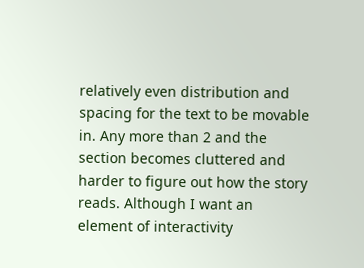relatively even distribution and spacing for the text to be movable in. Any more than 2 and the section becomes cluttered and harder to figure out how the story reads. Although I want an element of interactivity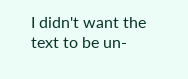I didn't want the text to be un-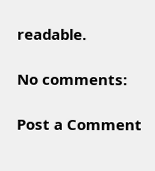readable.

No comments:

Post a Comment